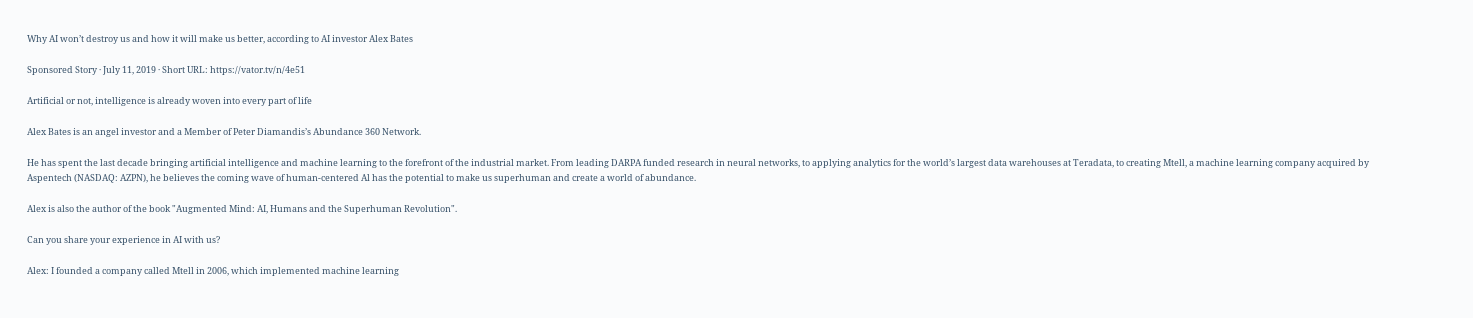Why AI won’t destroy us and how it will make us better, according to AI investor Alex Bates

Sponsored Story · July 11, 2019 · Short URL: https://vator.tv/n/4e51

Artificial or not, intelligence is already woven into every part of life

Alex Bates is an angel investor and a Member of Peter Diamandis’s Abundance 360 Network.

He has spent the last decade bringing artificial intelligence and machine learning to the forefront of the industrial market. From leading DARPA funded research in neural networks, to applying analytics for the world’s largest data warehouses at Teradata, to creating Mtell, a machine learning company acquired by Aspentech (NASDAQ: AZPN), he believes the coming wave of human-centered Al has the potential to make us superhuman and create a world of abundance.

Alex is also the author of the book "Augmented Mind: AI, Humans and the Superhuman Revolution".

Can you share your experience in AI with us?

Alex: I founded a company called Mtell in 2006, which implemented machine learning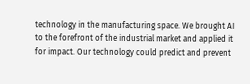technology in the manufacturing space. We brought AI to the forefront of the industrial market and applied it for impact. Our technology could predict and prevent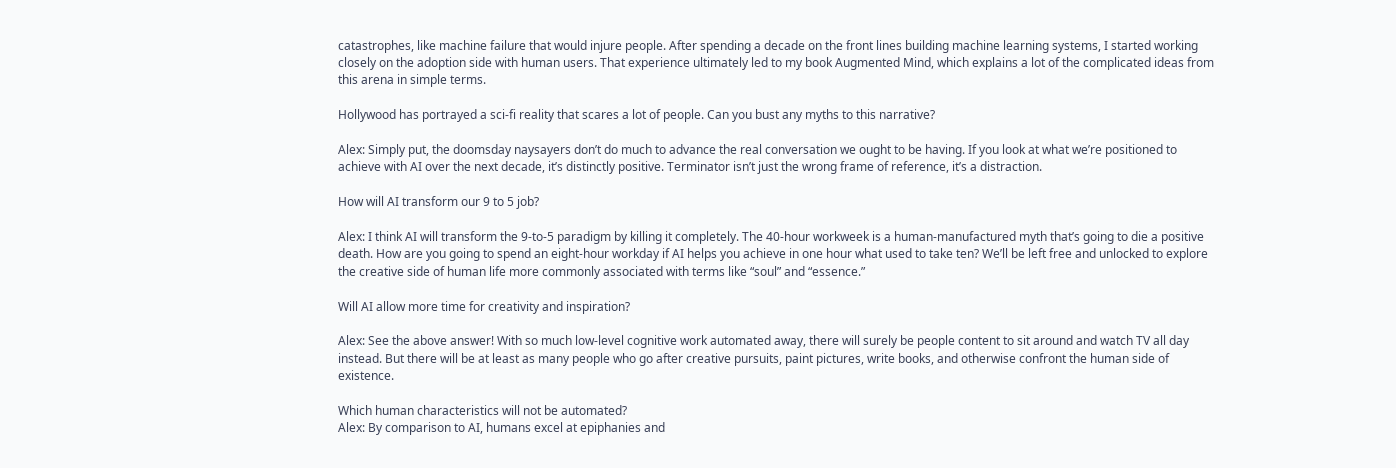catastrophes, like machine failure that would injure people. After spending a decade on the front lines building machine learning systems, I started working closely on the adoption side with human users. That experience ultimately led to my book Augmented Mind, which explains a lot of the complicated ideas from this arena in simple terms.

Hollywood has portrayed a sci-fi reality that scares a lot of people. Can you bust any myths to this narrative?

Alex: Simply put, the doomsday naysayers don’t do much to advance the real conversation we ought to be having. If you look at what we’re positioned to achieve with AI over the next decade, it’s distinctly positive. Terminator isn’t just the wrong frame of reference, it’s a distraction.

How will AI transform our 9 to 5 job?

Alex: I think AI will transform the 9-to-5 paradigm by killing it completely. The 40-hour workweek is a human-manufactured myth that’s going to die a positive death. How are you going to spend an eight-hour workday if AI helps you achieve in one hour what used to take ten? We’ll be left free and unlocked to explore the creative side of human life more commonly associated with terms like “soul” and “essence.”

Will AI allow more time for creativity and inspiration?

Alex: See the above answer! With so much low-level cognitive work automated away, there will surely be people content to sit around and watch TV all day instead. But there will be at least as many people who go after creative pursuits, paint pictures, write books, and otherwise confront the human side of existence.

Which human characteristics will not be automated?
Alex: By comparison to AI, humans excel at epiphanies and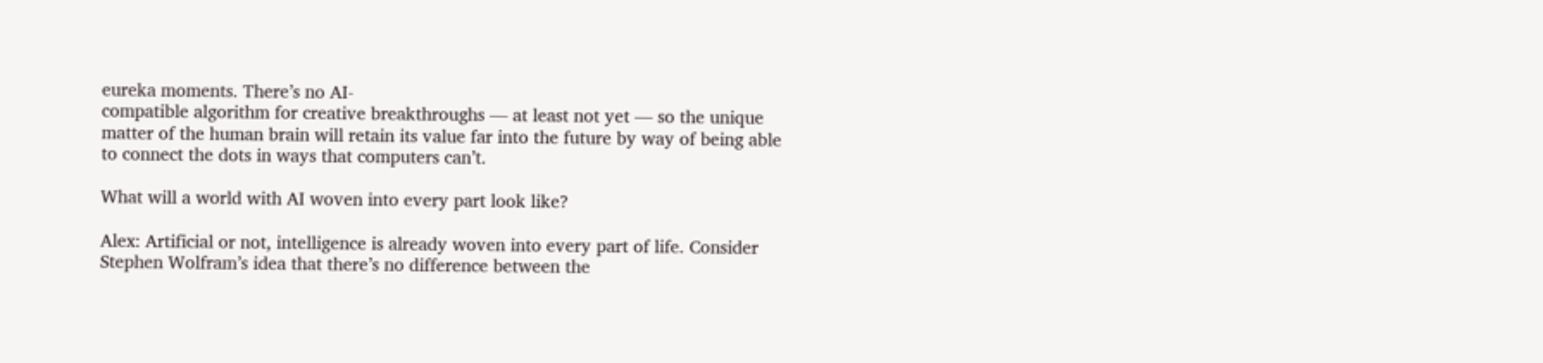eureka moments. There’s no AI-
compatible algorithm for creative breakthroughs — at least not yet — so the unique matter of the human brain will retain its value far into the future by way of being able to connect the dots in ways that computers can’t.

What will a world with AI woven into every part look like?

Alex: Artificial or not, intelligence is already woven into every part of life. Consider Stephen Wolfram’s idea that there’s no difference between the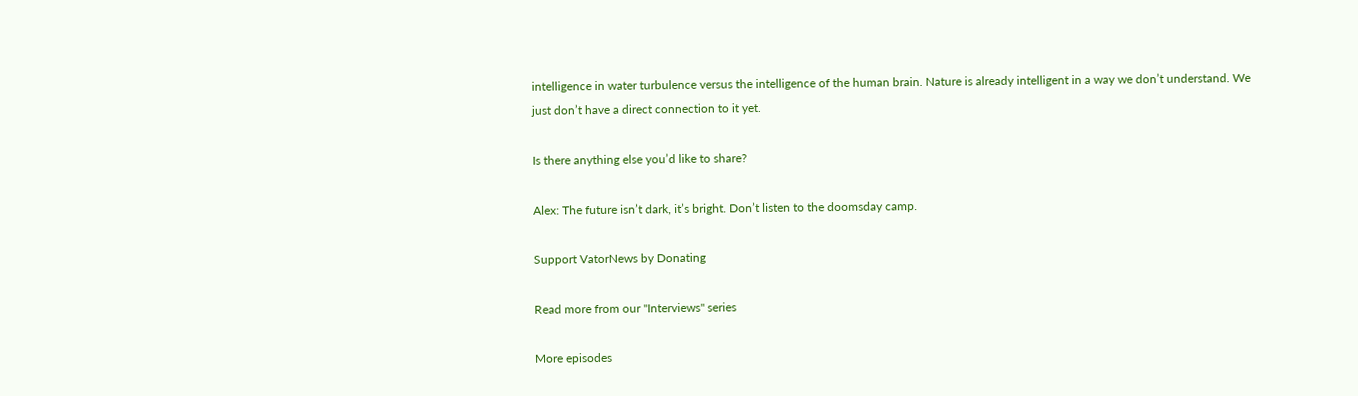intelligence in water turbulence versus the intelligence of the human brain. Nature is already intelligent in a way we don’t understand. We just don’t have a direct connection to it yet.

Is there anything else you’d like to share?

Alex: The future isn’t dark, it’s bright. Don’t listen to the doomsday camp.

Support VatorNews by Donating

Read more from our "Interviews" series

More episodes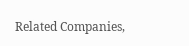Related Companies,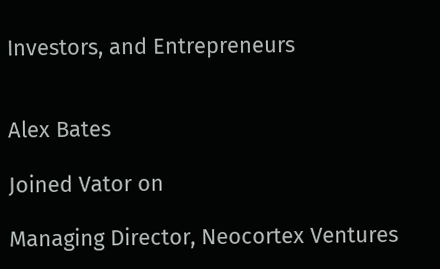Investors, and Entrepreneurs


Alex Bates

Joined Vator on

Managing Director, Neocortex Ventures